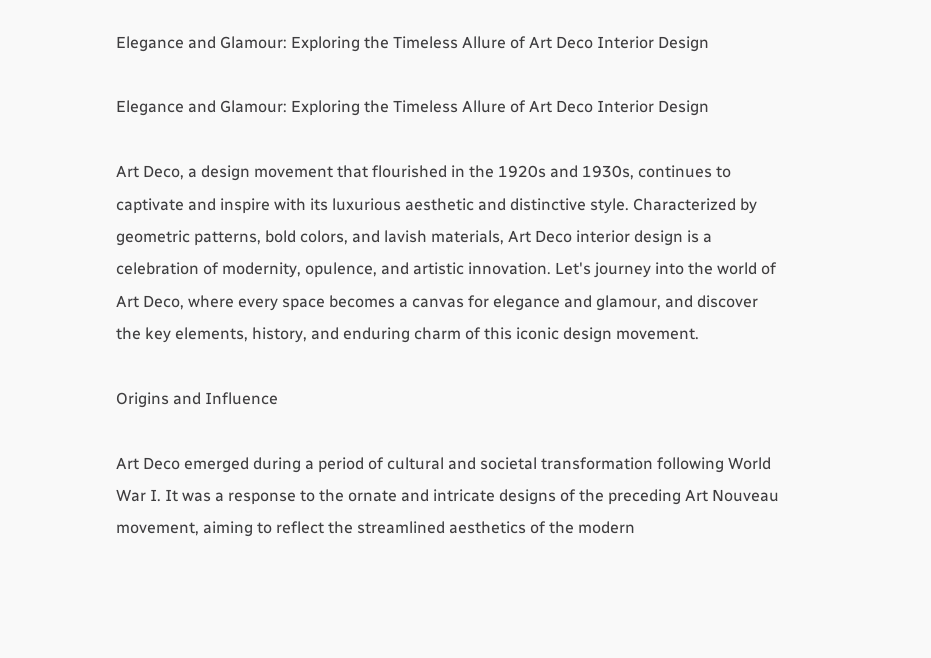Elegance and Glamour: Exploring the Timeless Allure of Art Deco Interior Design

Elegance and Glamour: Exploring the Timeless Allure of Art Deco Interior Design

Art Deco, a design movement that flourished in the 1920s and 1930s, continues to captivate and inspire with its luxurious aesthetic and distinctive style. Characterized by geometric patterns, bold colors, and lavish materials, Art Deco interior design is a celebration of modernity, opulence, and artistic innovation. Let's journey into the world of Art Deco, where every space becomes a canvas for elegance and glamour, and discover the key elements, history, and enduring charm of this iconic design movement.

Origins and Influence

Art Deco emerged during a period of cultural and societal transformation following World War I. It was a response to the ornate and intricate designs of the preceding Art Nouveau movement, aiming to reflect the streamlined aesthetics of the modern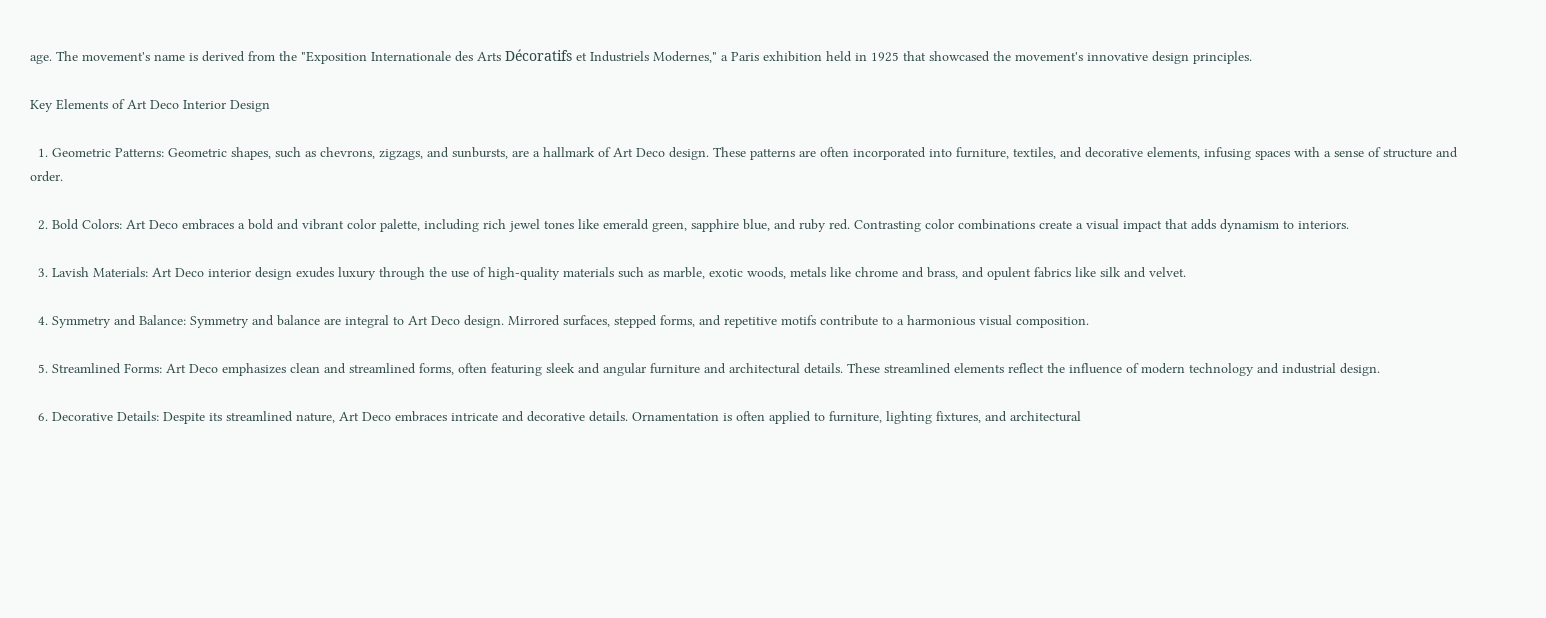age. The movement's name is derived from the "Exposition Internationale des Arts Décoratifs et Industriels Modernes," a Paris exhibition held in 1925 that showcased the movement's innovative design principles.

Key Elements of Art Deco Interior Design

  1. Geometric Patterns: Geometric shapes, such as chevrons, zigzags, and sunbursts, are a hallmark of Art Deco design. These patterns are often incorporated into furniture, textiles, and decorative elements, infusing spaces with a sense of structure and order.

  2. Bold Colors: Art Deco embraces a bold and vibrant color palette, including rich jewel tones like emerald green, sapphire blue, and ruby red. Contrasting color combinations create a visual impact that adds dynamism to interiors.

  3. Lavish Materials: Art Deco interior design exudes luxury through the use of high-quality materials such as marble, exotic woods, metals like chrome and brass, and opulent fabrics like silk and velvet.

  4. Symmetry and Balance: Symmetry and balance are integral to Art Deco design. Mirrored surfaces, stepped forms, and repetitive motifs contribute to a harmonious visual composition.

  5. Streamlined Forms: Art Deco emphasizes clean and streamlined forms, often featuring sleek and angular furniture and architectural details. These streamlined elements reflect the influence of modern technology and industrial design.

  6. Decorative Details: Despite its streamlined nature, Art Deco embraces intricate and decorative details. Ornamentation is often applied to furniture, lighting fixtures, and architectural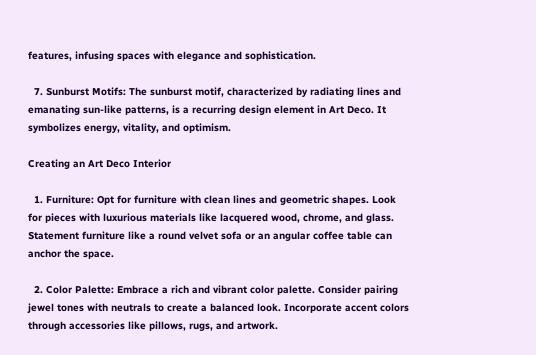features, infusing spaces with elegance and sophistication.

  7. Sunburst Motifs: The sunburst motif, characterized by radiating lines and emanating sun-like patterns, is a recurring design element in Art Deco. It symbolizes energy, vitality, and optimism.

Creating an Art Deco Interior

  1. Furniture: Opt for furniture with clean lines and geometric shapes. Look for pieces with luxurious materials like lacquered wood, chrome, and glass. Statement furniture like a round velvet sofa or an angular coffee table can anchor the space.

  2. Color Palette: Embrace a rich and vibrant color palette. Consider pairing jewel tones with neutrals to create a balanced look. Incorporate accent colors through accessories like pillows, rugs, and artwork.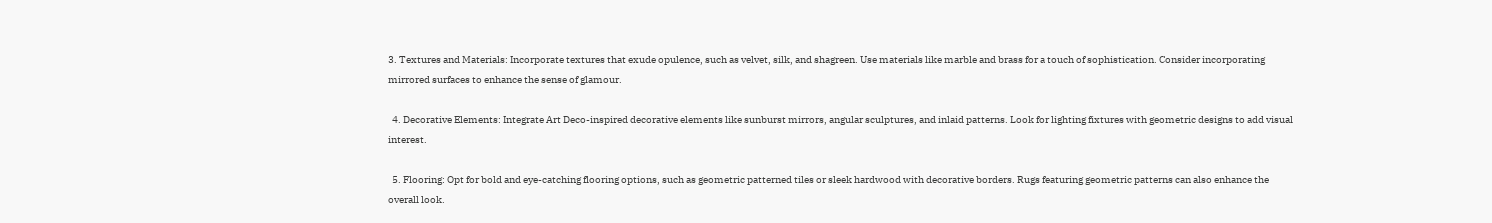3. Textures and Materials: Incorporate textures that exude opulence, such as velvet, silk, and shagreen. Use materials like marble and brass for a touch of sophistication. Consider incorporating mirrored surfaces to enhance the sense of glamour.

  4. Decorative Elements: Integrate Art Deco-inspired decorative elements like sunburst mirrors, angular sculptures, and inlaid patterns. Look for lighting fixtures with geometric designs to add visual interest.

  5. Flooring: Opt for bold and eye-catching flooring options, such as geometric patterned tiles or sleek hardwood with decorative borders. Rugs featuring geometric patterns can also enhance the overall look.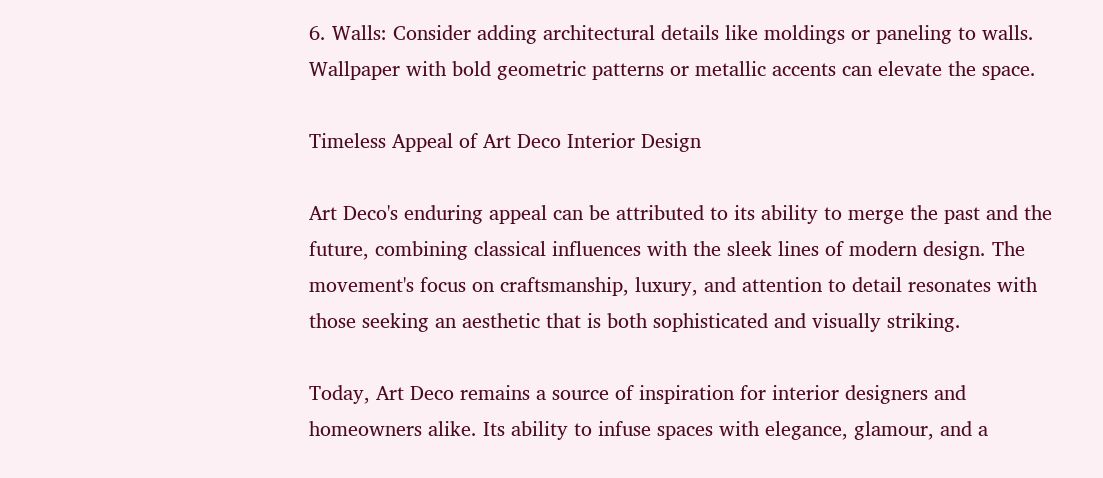6. Walls: Consider adding architectural details like moldings or paneling to walls. Wallpaper with bold geometric patterns or metallic accents can elevate the space.

Timeless Appeal of Art Deco Interior Design

Art Deco's enduring appeal can be attributed to its ability to merge the past and the future, combining classical influences with the sleek lines of modern design. The movement's focus on craftsmanship, luxury, and attention to detail resonates with those seeking an aesthetic that is both sophisticated and visually striking.

Today, Art Deco remains a source of inspiration for interior designers and homeowners alike. Its ability to infuse spaces with elegance, glamour, and a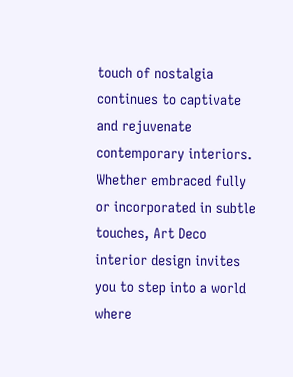touch of nostalgia continues to captivate and rejuvenate contemporary interiors. Whether embraced fully or incorporated in subtle touches, Art Deco interior design invites you to step into a world where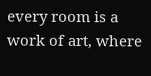every room is a work of art, where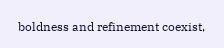boldness and refinement coexist,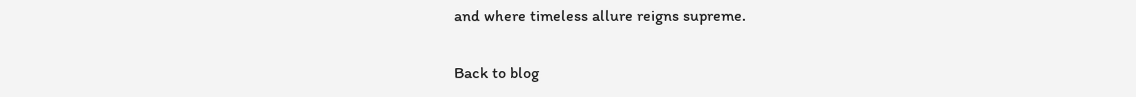and where timeless allure reigns supreme.

Back to blog